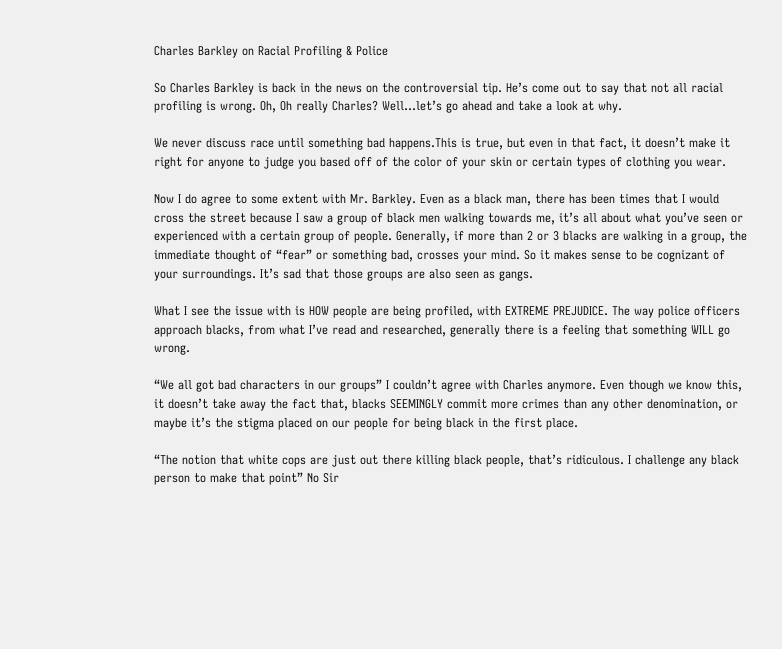Charles Barkley on Racial Profiling & Police

So Charles Barkley is back in the news on the controversial tip. He’s come out to say that not all racial profiling is wrong. Oh, Oh really Charles? Well…let’s go ahead and take a look at why.

We never discuss race until something bad happens.This is true, but even in that fact, it doesn’t make it right for anyone to judge you based off of the color of your skin or certain types of clothing you wear.

Now I do agree to some extent with Mr. Barkley. Even as a black man, there has been times that I would cross the street because I saw a group of black men walking towards me, it’s all about what you’ve seen or experienced with a certain group of people. Generally, if more than 2 or 3 blacks are walking in a group, the immediate thought of “fear” or something bad, crosses your mind. So it makes sense to be cognizant of your surroundings. It’s sad that those groups are also seen as gangs.

What I see the issue with is HOW people are being profiled, with EXTREME PREJUDICE. The way police officers approach blacks, from what I’ve read and researched, generally there is a feeling that something WILL go wrong.

“We all got bad characters in our groups” I couldn’t agree with Charles anymore. Even though we know this, it doesn’t take away the fact that, blacks SEEMINGLY commit more crimes than any other denomination, or maybe it’s the stigma placed on our people for being black in the first place.

“The notion that white cops are just out there killing black people, that’s ridiculous. I challenge any black person to make that point” No Sir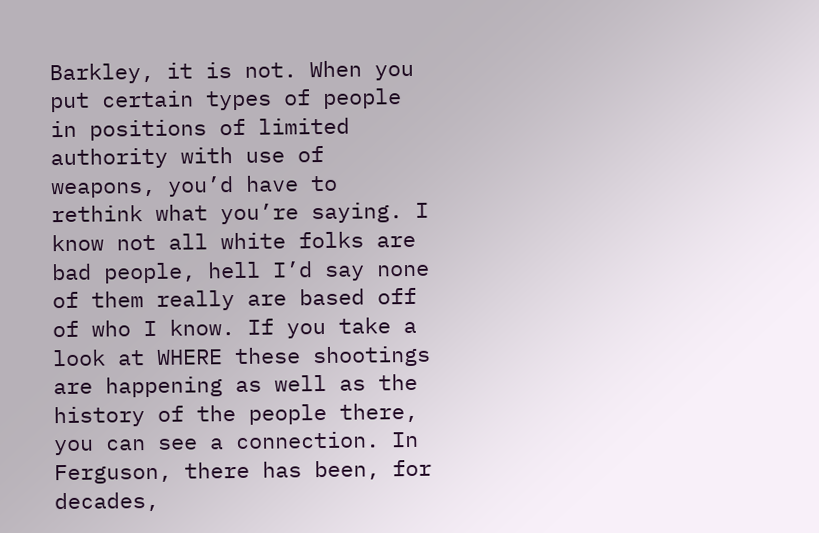Barkley, it is not. When you put certain types of people in positions of limited authority with use of weapons, you’d have to rethink what you’re saying. I know not all white folks are bad people, hell I’d say none of them really are based off of who I know. If you take a look at WHERE these shootings are happening as well as the history of the people there, you can see a connection. In Ferguson, there has been, for decades,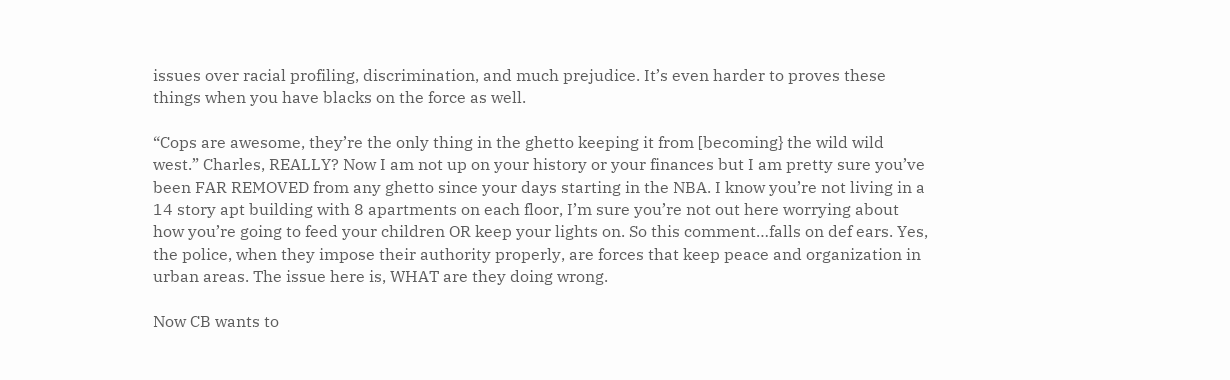issues over racial profiling, discrimination, and much prejudice. It’s even harder to proves these things when you have blacks on the force as well.

“Cops are awesome, they’re the only thing in the ghetto keeping it from [becoming} the wild wild west.” Charles, REALLY? Now I am not up on your history or your finances but I am pretty sure you’ve been FAR REMOVED from any ghetto since your days starting in the NBA. I know you’re not living in a 14 story apt building with 8 apartments on each floor, I’m sure you’re not out here worrying about how you’re going to feed your children OR keep your lights on. So this comment…falls on def ears. Yes, the police, when they impose their authority properly, are forces that keep peace and organization in urban areas. The issue here is, WHAT are they doing wrong.

Now CB wants to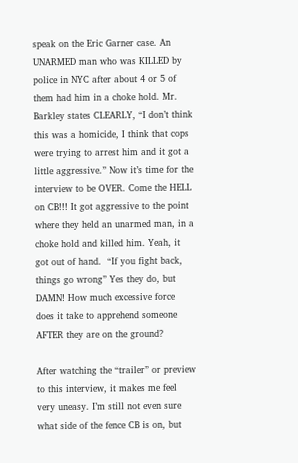speak on the Eric Garner case. An UNARMED man who was KILLED by police in NYC after about 4 or 5 of them had him in a choke hold. Mr. Barkley states CLEARLY, “I don’t think this was a homicide, I think that cops were trying to arrest him and it got a little aggressive.” Now it’s time for the interview to be OVER. Come the HELL on CB!!! It got aggressive to the point where they held an unarmed man, in a choke hold and killed him. Yeah, it got out of hand.  “If you fight back, things go wrong” Yes they do, but DAMN! How much excessive force does it take to apprehend someone AFTER they are on the ground?

After watching the “trailer” or preview to this interview, it makes me feel very uneasy. I’m still not even sure what side of the fence CB is on, but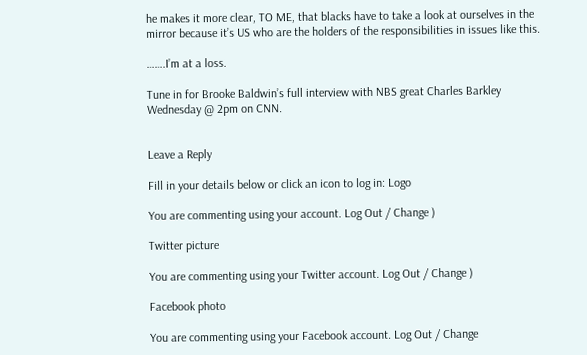he makes it more clear, TO ME, that blacks have to take a look at ourselves in the mirror because it’s US who are the holders of the responsibilities in issues like this.

…….I’m at a loss.

Tune in for Brooke Baldwin’s full interview with NBS great Charles Barkley Wednesday @ 2pm on CNN.


Leave a Reply

Fill in your details below or click an icon to log in: Logo

You are commenting using your account. Log Out / Change )

Twitter picture

You are commenting using your Twitter account. Log Out / Change )

Facebook photo

You are commenting using your Facebook account. Log Out / Change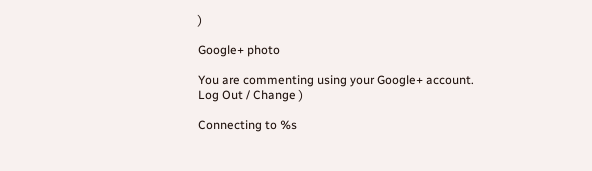)

Google+ photo

You are commenting using your Google+ account. Log Out / Change )

Connecting to %s